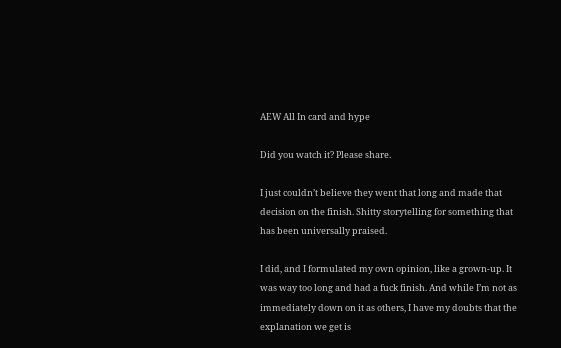AEW All In card and hype

Did you watch it? Please share.

I just couldn’t believe they went that long and made that decision on the finish. Shitty storytelling for something that has been universally praised.

I did, and I formulated my own opinion, like a grown-up. It was way too long and had a fuck finish. And while I’m not as immediately down on it as others, I have my doubts that the explanation we get is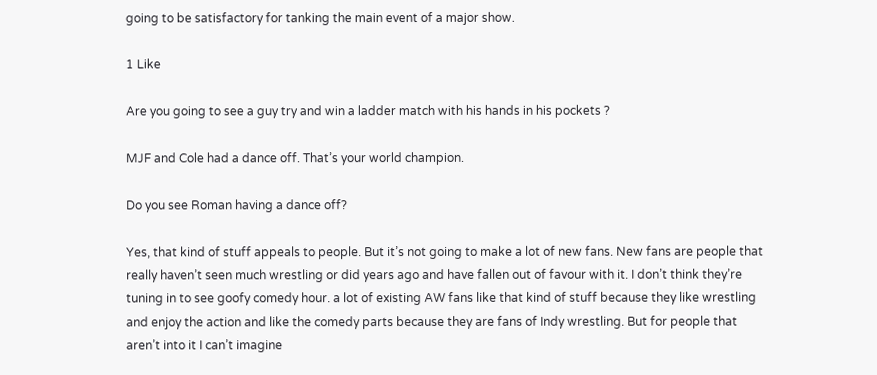going to be satisfactory for tanking the main event of a major show.

1 Like

Are you going to see a guy try and win a ladder match with his hands in his pockets ?

MJF and Cole had a dance off. That’s your world champion.

Do you see Roman having a dance off?

Yes, that kind of stuff appeals to people. But it’s not going to make a lot of new fans. New fans are people that really haven’t seen much wrestling or did years ago and have fallen out of favour with it. I don’t think they’re tuning in to see goofy comedy hour. a lot of existing AW fans like that kind of stuff because they like wrestling and enjoy the action and like the comedy parts because they are fans of Indy wrestling. But for people that aren’t into it I can’t imagine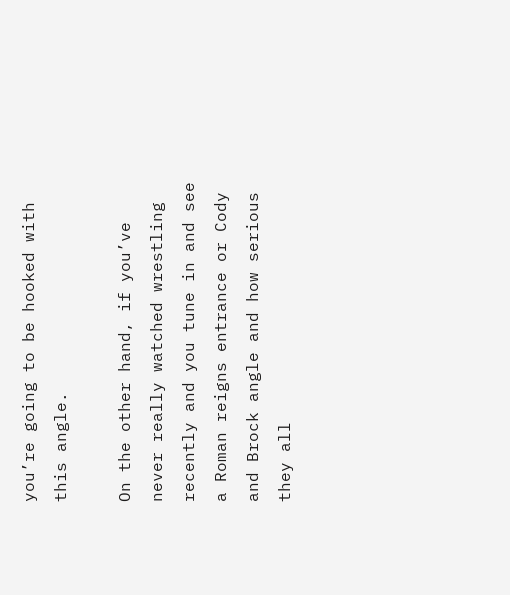you’re going to be hooked with this angle.

On the other hand, if you’ve never really watched wrestling recently and you tune in and see a Roman reigns entrance or Cody and Brock angle and how serious they all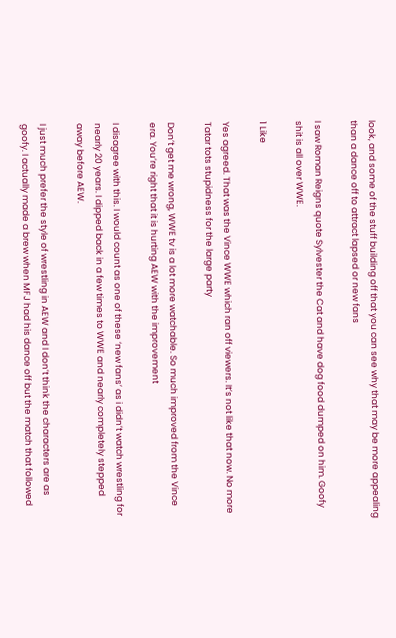look, and some of the stuff building off that you can see why that may be more appealing than a dance off to attract lapsed or new fans

I saw Roman Reigns quote Sylvester the Cat and have dog food dumped on him. Goofy shit is all over WWE.

1 Like

Yes agreed. That was the Vince WWE which ran off viewers. It’s not like that now. No more Tatar tots stupidness for the large party

Don’t get me wrong, WWE tv is a lot more watchable. So much improved from the Vince era. You’re right that it is hurting AEW with the improvement

I disagree with this. I would count as one of these ‘new fans’ as i didn’t watch wrestling for nearly 20 years. I dipped back in a few times to WWE and nearly completely stepped away before AEW.

I just much prefer the style of wrestling in AEW and I don’t think the characters are as goofy. I actually made a brew when MFJ had his dance off but the match that followed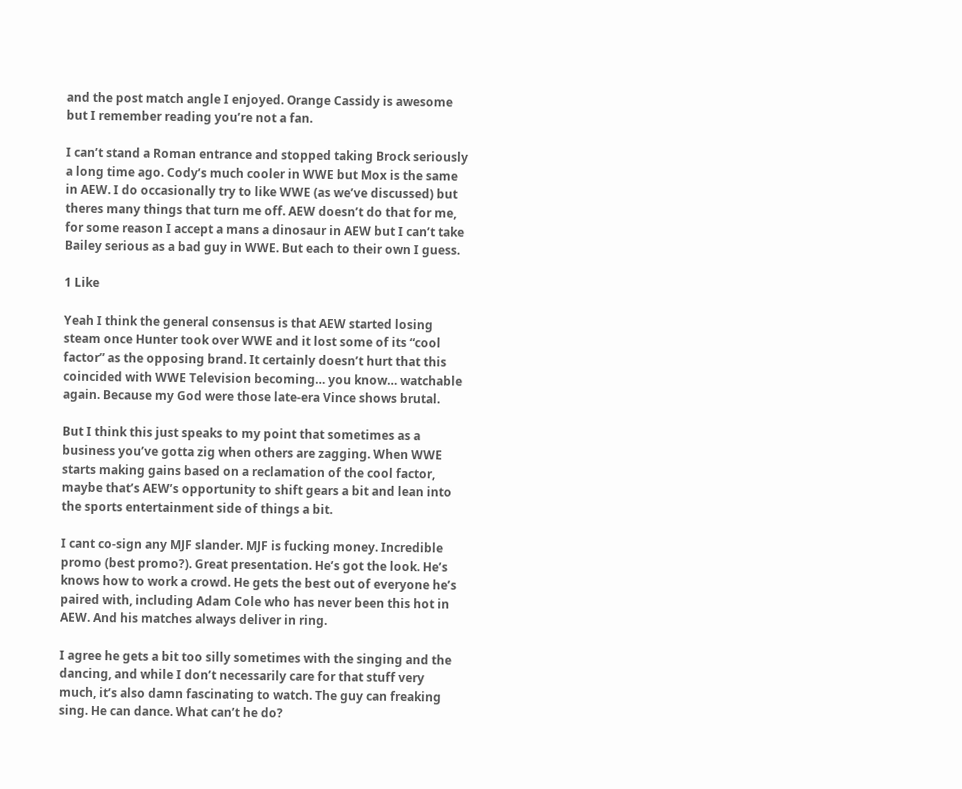and the post match angle I enjoyed. Orange Cassidy is awesome but I remember reading you’re not a fan.

I can’t stand a Roman entrance and stopped taking Brock seriously a long time ago. Cody’s much cooler in WWE but Mox is the same in AEW. I do occasionally try to like WWE (as we’ve discussed) but theres many things that turn me off. AEW doesn’t do that for me, for some reason I accept a mans a dinosaur in AEW but I can’t take Bailey serious as a bad guy in WWE. But each to their own I guess.

1 Like

Yeah I think the general consensus is that AEW started losing steam once Hunter took over WWE and it lost some of its “cool factor” as the opposing brand. It certainly doesn’t hurt that this coincided with WWE Television becoming… you know… watchable again. Because my God were those late-era Vince shows brutal.

But I think this just speaks to my point that sometimes as a business you’ve gotta zig when others are zagging. When WWE starts making gains based on a reclamation of the cool factor, maybe that’s AEW’s opportunity to shift gears a bit and lean into the sports entertainment side of things a bit.

I cant co-sign any MJF slander. MJF is fucking money. Incredible promo (best promo?). Great presentation. He’s got the look. He’s knows how to work a crowd. He gets the best out of everyone he’s paired with, including Adam Cole who has never been this hot in AEW. And his matches always deliver in ring.

I agree he gets a bit too silly sometimes with the singing and the dancing, and while I don’t necessarily care for that stuff very much, it’s also damn fascinating to watch. The guy can freaking sing. He can dance. What can’t he do?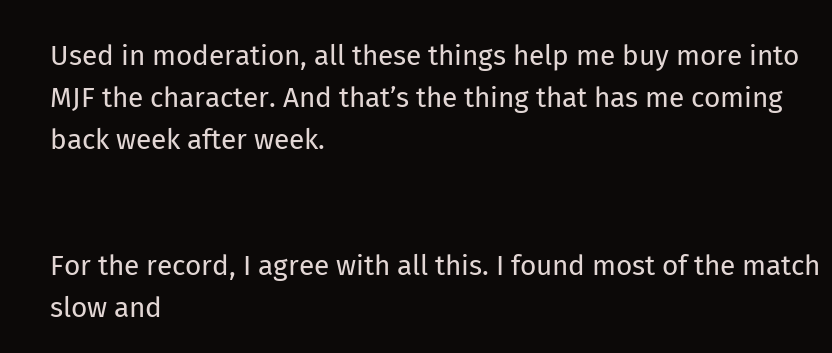Used in moderation, all these things help me buy more into MJF the character. And that’s the thing that has me coming back week after week.


For the record, I agree with all this. I found most of the match slow and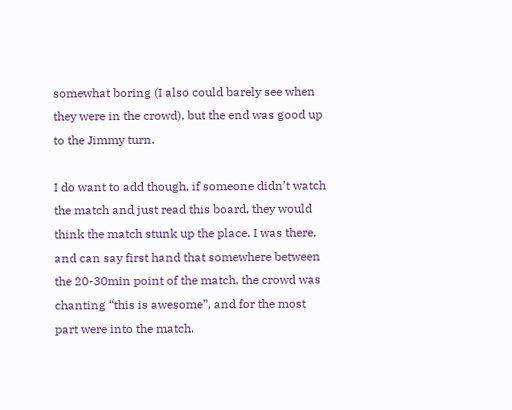somewhat boring (I also could barely see when they were in the crowd), but the end was good up to the Jimmy turn.

I do want to add though, if someone didn’t watch the match and just read this board, they would think the match stunk up the place. I was there, and can say first hand that somewhere between the 20-30min point of the match, the crowd was chanting “this is awesome”, and for the most part were into the match.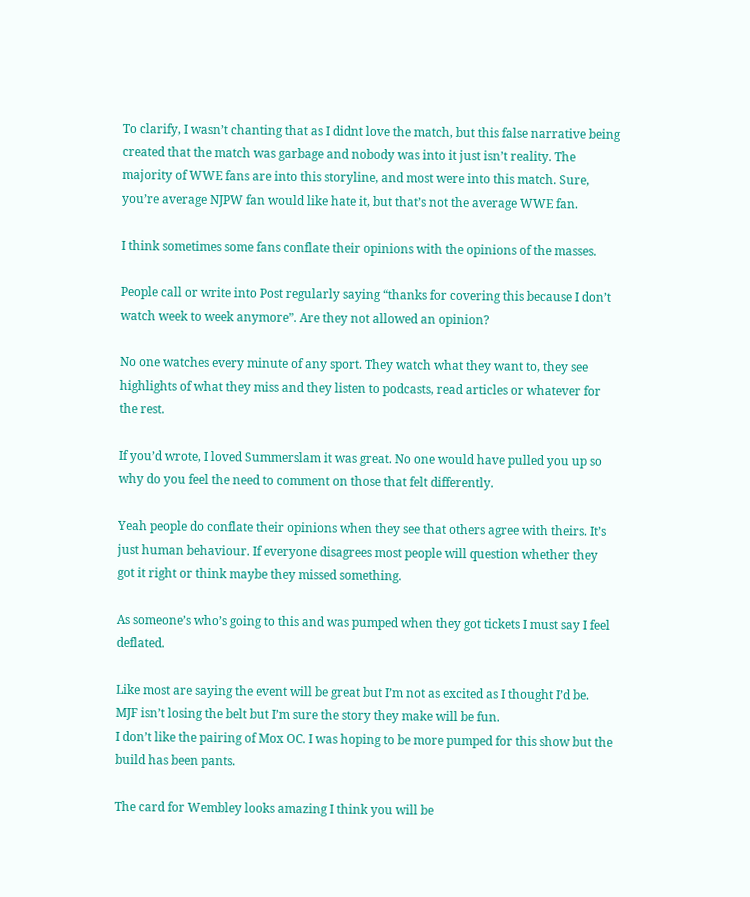To clarify, I wasn’t chanting that as I didnt love the match, but this false narrative being created that the match was garbage and nobody was into it just isn’t reality. The majority of WWE fans are into this storyline, and most were into this match. Sure, you’re average NJPW fan would like hate it, but that’s not the average WWE fan.

I think sometimes some fans conflate their opinions with the opinions of the masses.

People call or write into Post regularly saying “thanks for covering this because I don’t watch week to week anymore”. Are they not allowed an opinion?

No one watches every minute of any sport. They watch what they want to, they see highlights of what they miss and they listen to podcasts, read articles or whatever for the rest.

If you’d wrote, I loved Summerslam it was great. No one would have pulled you up so why do you feel the need to comment on those that felt differently.

Yeah people do conflate their opinions when they see that others agree with theirs. It’s just human behaviour. If everyone disagrees most people will question whether they got it right or think maybe they missed something.

As someone’s who’s going to this and was pumped when they got tickets I must say I feel deflated.

Like most are saying the event will be great but I’m not as excited as I thought I’d be. MJF isn’t losing the belt but I’m sure the story they make will be fun.
I don’t like the pairing of Mox OC. I was hoping to be more pumped for this show but the build has been pants.

The card for Wembley looks amazing I think you will be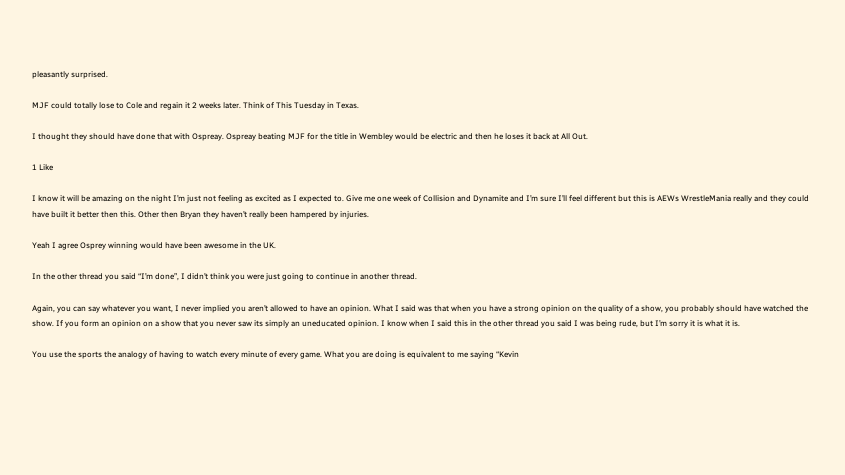pleasantly surprised.

MJF could totally lose to Cole and regain it 2 weeks later. Think of This Tuesday in Texas.

I thought they should have done that with Ospreay. Ospreay beating MJF for the title in Wembley would be electric and then he loses it back at All Out.

1 Like

I know it will be amazing on the night I’m just not feeling as excited as I expected to. Give me one week of Collision and Dynamite and I’m sure I’ll feel different but this is AEWs WrestleMania really and they could have built it better then this. Other then Bryan they haven’t really been hampered by injuries.

Yeah I agree Osprey winning would have been awesome in the UK.

In the other thread you said “I’m done”, I didn’t think you were just going to continue in another thread.

Again, you can say whatever you want, I never implied you aren’t allowed to have an opinion. What I said was that when you have a strong opinion on the quality of a show, you probably should have watched the show. If you form an opinion on a show that you never saw its simply an uneducated opinion. I know when I said this in the other thread you said I was being rude, but I’m sorry it is what it is.

You use the sports the analogy of having to watch every minute of every game. What you are doing is equivalent to me saying “Kevin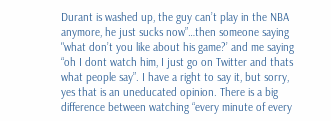Durant is washed up, the guy can’t play in the NBA anymore, he just sucks now”…then someone saying "what don’t you like about his game?’ and me saying “oh I dont watch him, I just go on Twitter and thats what people say”. I have a right to say it, but sorry, yes that is an uneducated opinion. There is a big difference between watching “every minute of every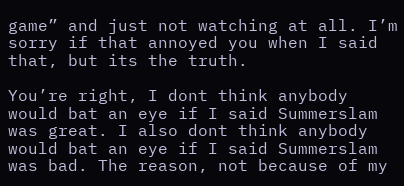game” and just not watching at all. I’m sorry if that annoyed you when I said that, but its the truth.

You’re right, I dont think anybody would bat an eye if I said Summerslam was great. I also dont think anybody would bat an eye if I said Summerslam was bad. The reason, not because of my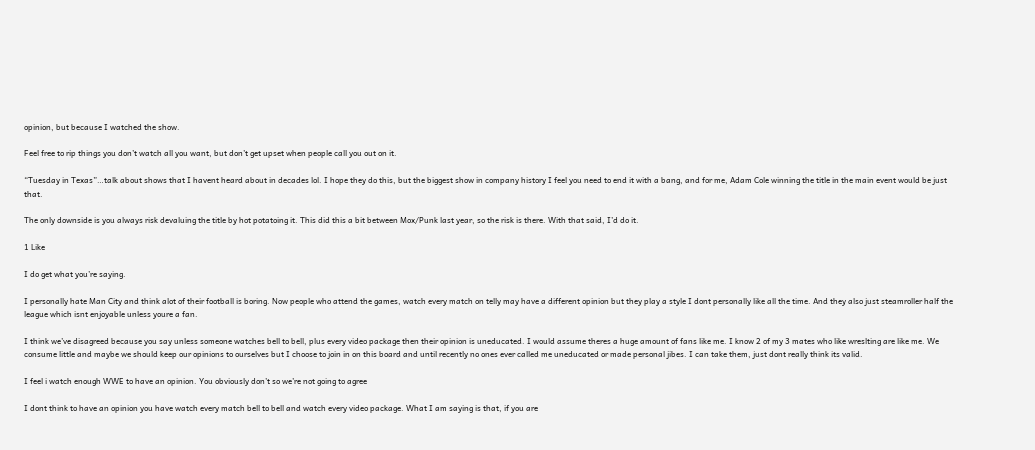opinion, but because I watched the show.

Feel free to rip things you don’t watch all you want, but don’t get upset when people call you out on it.

“Tuesday in Texas”…talk about shows that I havent heard about in decades lol. I hope they do this, but the biggest show in company history I feel you need to end it with a bang, and for me, Adam Cole winning the title in the main event would be just that.

The only downside is you always risk devaluing the title by hot potatoing it. This did this a bit between Mox/Punk last year, so the risk is there. With that said, I’d do it.

1 Like

I do get what you’re saying.

I personally hate Man City and think alot of their football is boring. Now people who attend the games, watch every match on telly may have a different opinion but they play a style I dont personally like all the time. And they also just steamroller half the league which isnt enjoyable unless youre a fan.

I think we’ve disagreed because you say unless someone watches bell to bell, plus every video package then their opinion is uneducated. I would assume theres a huge amount of fans like me. I know 2 of my 3 mates who like wreslting are like me. We consume little and maybe we should keep our opinions to ourselves but I choose to join in on this board and until recently no ones ever called me uneducated or made personal jibes. I can take them, just dont really think its valid.

I feel i watch enough WWE to have an opinion. You obviously don’t so we’re not going to agree

I dont think to have an opinion you have watch every match bell to bell and watch every video package. What I am saying is that, if you are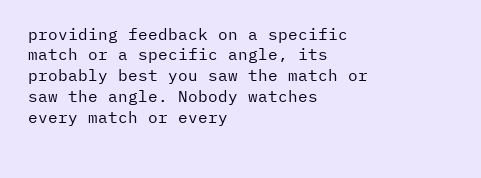providing feedback on a specific match or a specific angle, its probably best you saw the match or saw the angle. Nobody watches every match or every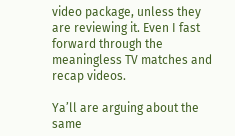video package, unless they are reviewing it. Even I fast forward through the meaningless TV matches and recap videos.

Ya’ll are arguing about the same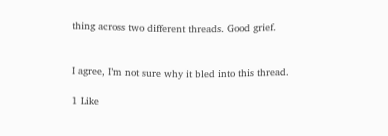thing across two different threads. Good grief.


I agree, I’m not sure why it bled into this thread.

1 Like